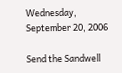Wednesday, September 20, 2006

Send the Sandwell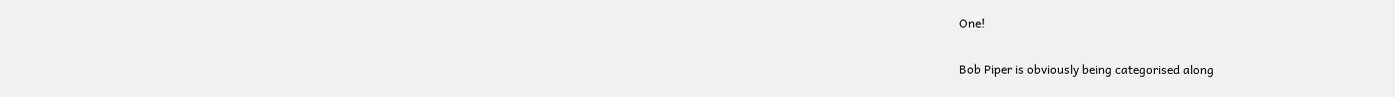One!

Bob Piper is obviously being categorised along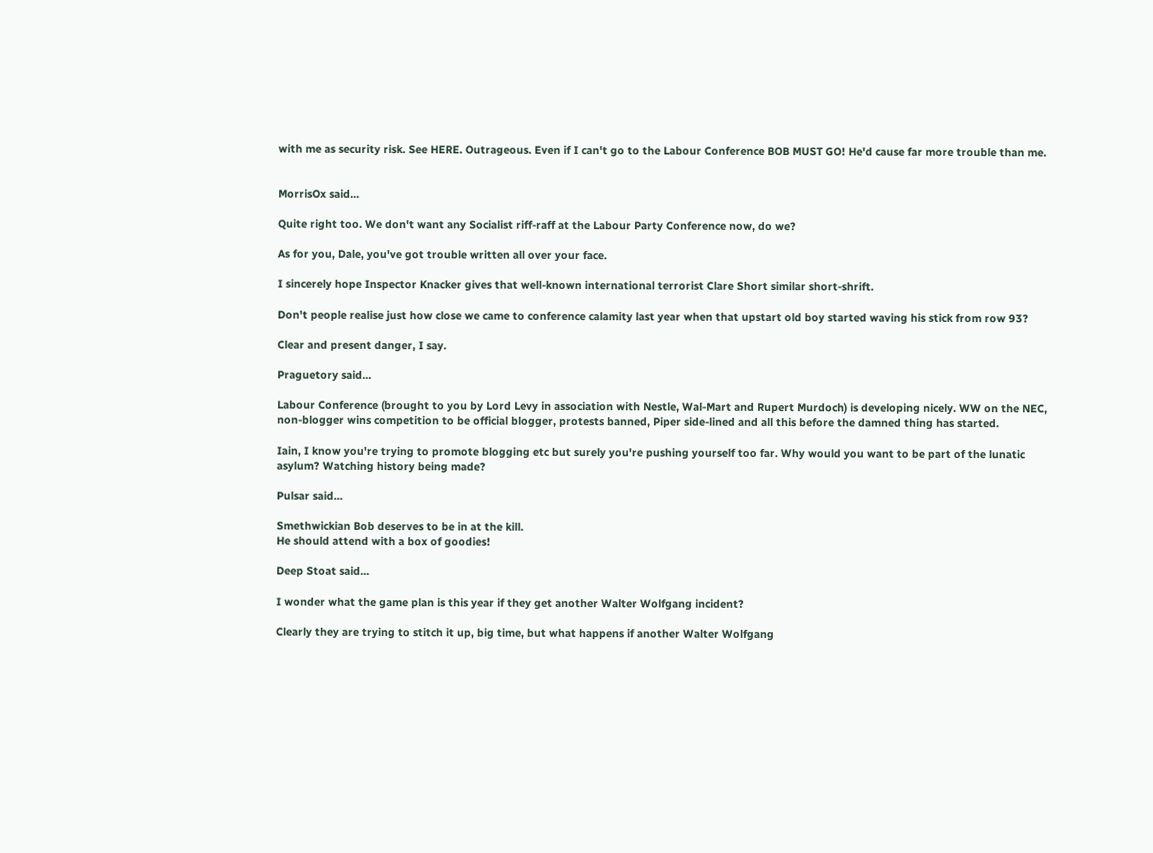with me as security risk. See HERE. Outrageous. Even if I can't go to the Labour Conference BOB MUST GO! He'd cause far more trouble than me.


MorrisOx said...

Quite right too. We don't want any Socialist riff-raff at the Labour Party Conference now, do we?

As for you, Dale, you've got trouble written all over your face.

I sincerely hope Inspector Knacker gives that well-known international terrorist Clare Short similar short-shrift.

Don't people realise just how close we came to conference calamity last year when that upstart old boy started waving his stick from row 93?

Clear and present danger, I say.

Praguetory said...

Labour Conference (brought to you by Lord Levy in association with Nestle, Wal-Mart and Rupert Murdoch) is developing nicely. WW on the NEC, non-blogger wins competition to be official blogger, protests banned, Piper side-lined and all this before the damned thing has started.

Iain, I know you're trying to promote blogging etc but surely you're pushing yourself too far. Why would you want to be part of the lunatic asylum? Watching history being made?

Pulsar said...

Smethwickian Bob deserves to be in at the kill.
He should attend with a box of goodies!

Deep Stoat said...

I wonder what the game plan is this year if they get another Walter Wolfgang incident?

Clearly they are trying to stitch it up, big time, but what happens if another Walter Wolfgang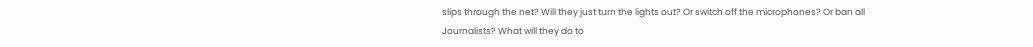slips through the net? Will they just turn the lights out? Or switch off the microphones? Or ban all Journalists? What will they do to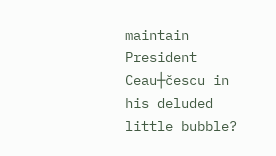maintain President Ceau┼čescu in his deluded little bubble?